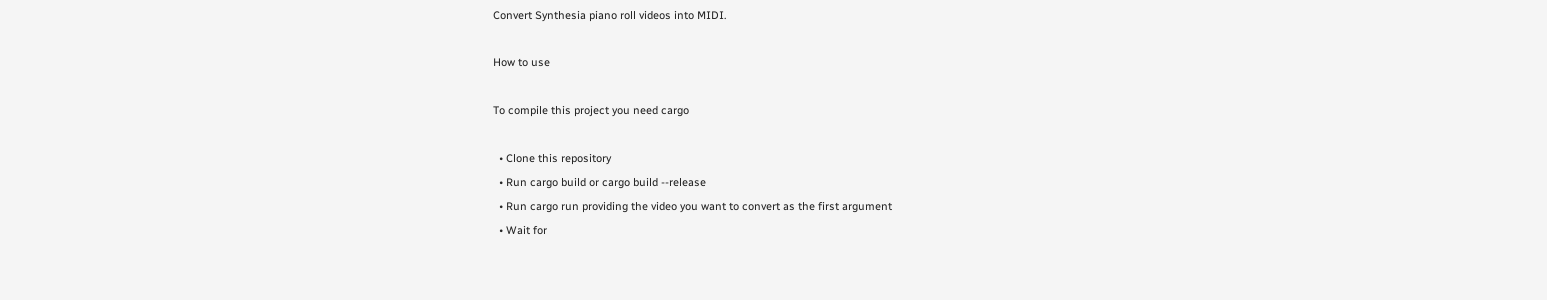Convert Synthesia piano roll videos into MIDI.

How to use

To compile this project you need cargo

  • Clone this repository
  • Run cargo build or cargo build --release
  • Run cargo run providing the video you want to convert as the first argument
  • Wait for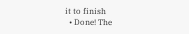it to finish
  • Done! The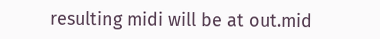resulting midi will be at out.mid